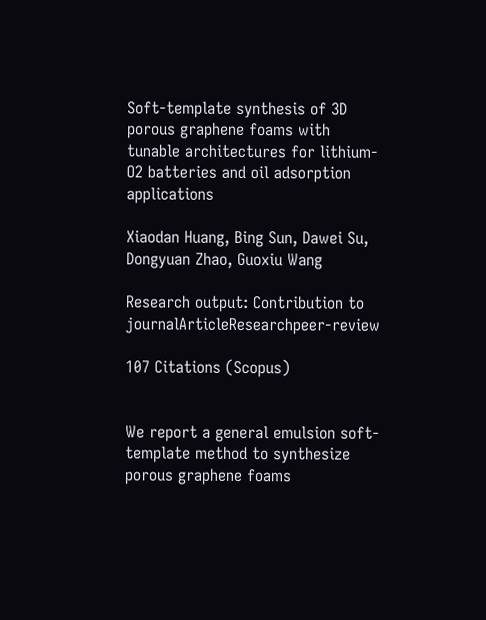Soft-template synthesis of 3D porous graphene foams with tunable architectures for lithium-O2 batteries and oil adsorption applications

Xiaodan Huang, Bing Sun, Dawei Su, Dongyuan Zhao, Guoxiu Wang

Research output: Contribution to journalArticleResearchpeer-review

107 Citations (Scopus)


We report a general emulsion soft-template method to synthesize porous graphene foams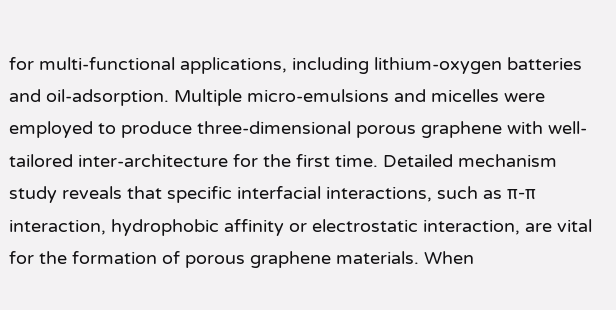for multi-functional applications, including lithium-oxygen batteries and oil-adsorption. Multiple micro-emulsions and micelles were employed to produce three-dimensional porous graphene with well-tailored inter-architecture for the first time. Detailed mechanism study reveals that specific interfacial interactions, such as π-π interaction, hydrophobic affinity or electrostatic interaction, are vital for the formation of porous graphene materials. When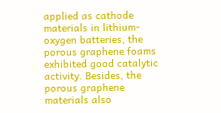applied as cathode materials in lithium-oxygen batteries, the porous graphene foams exhibited good catalytic activity. Besides, the porous graphene materials also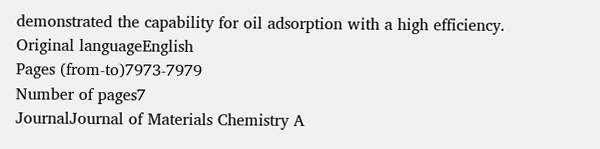demonstrated the capability for oil adsorption with a high efficiency.
Original languageEnglish
Pages (from-to)7973-7979
Number of pages7
JournalJournal of Materials Chemistry A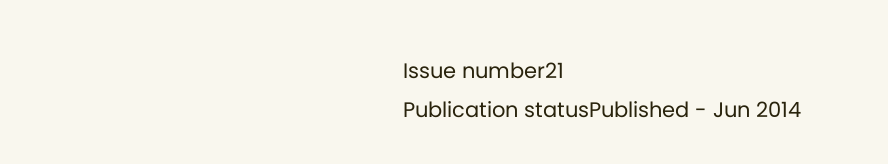Issue number21
Publication statusPublished - Jun 2014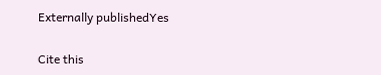Externally publishedYes

Cite this